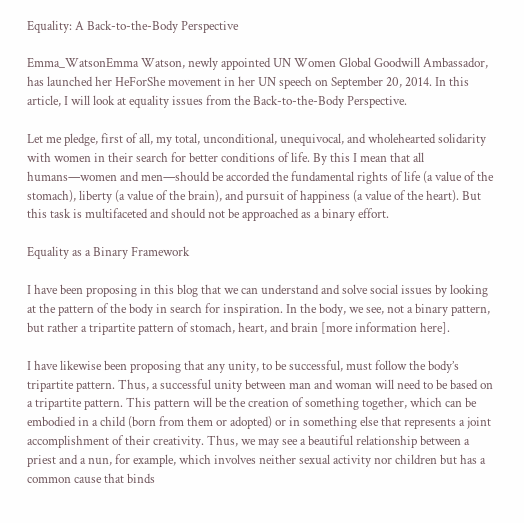Equality: A Back-to-the-Body Perspective

Emma_WatsonEmma Watson, newly appointed UN Women Global Goodwill Ambassador, has launched her HeForShe movement in her UN speech on September 20, 2014. In this article, I will look at equality issues from the Back-to-the-Body Perspective.

Let me pledge, first of all, my total, unconditional, unequivocal, and wholehearted solidarity with women in their search for better conditions of life. By this I mean that all humans—women and men—should be accorded the fundamental rights of life (a value of the stomach), liberty (a value of the brain), and pursuit of happiness (a value of the heart). But this task is multifaceted and should not be approached as a binary effort.

Equality as a Binary Framework

I have been proposing in this blog that we can understand and solve social issues by looking at the pattern of the body in search for inspiration. In the body, we see, not a binary pattern, but rather a tripartite pattern of stomach, heart, and brain [more information here].

I have likewise been proposing that any unity, to be successful, must follow the body’s tripartite pattern. Thus, a successful unity between man and woman will need to be based on a tripartite pattern. This pattern will be the creation of something together, which can be embodied in a child (born from them or adopted) or in something else that represents a joint accomplishment of their creativity. Thus, we may see a beautiful relationship between a priest and a nun, for example, which involves neither sexual activity nor children but has a common cause that binds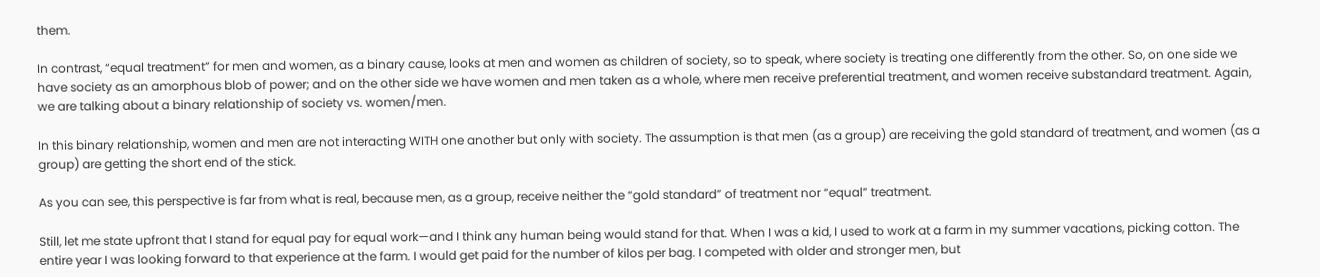them.

In contrast, “equal treatment” for men and women, as a binary cause, looks at men and women as children of society, so to speak, where society is treating one differently from the other. So, on one side we have society as an amorphous blob of power; and on the other side we have women and men taken as a whole, where men receive preferential treatment, and women receive substandard treatment. Again, we are talking about a binary relationship of society vs. women/men.

In this binary relationship, women and men are not interacting WITH one another but only with society. The assumption is that men (as a group) are receiving the gold standard of treatment, and women (as a group) are getting the short end of the stick.

As you can see, this perspective is far from what is real, because men, as a group, receive neither the “gold standard” of treatment nor “equal” treatment.

Still, let me state upfront that I stand for equal pay for equal work—and I think any human being would stand for that. When I was a kid, I used to work at a farm in my summer vacations, picking cotton. The entire year I was looking forward to that experience at the farm. I would get paid for the number of kilos per bag. I competed with older and stronger men, but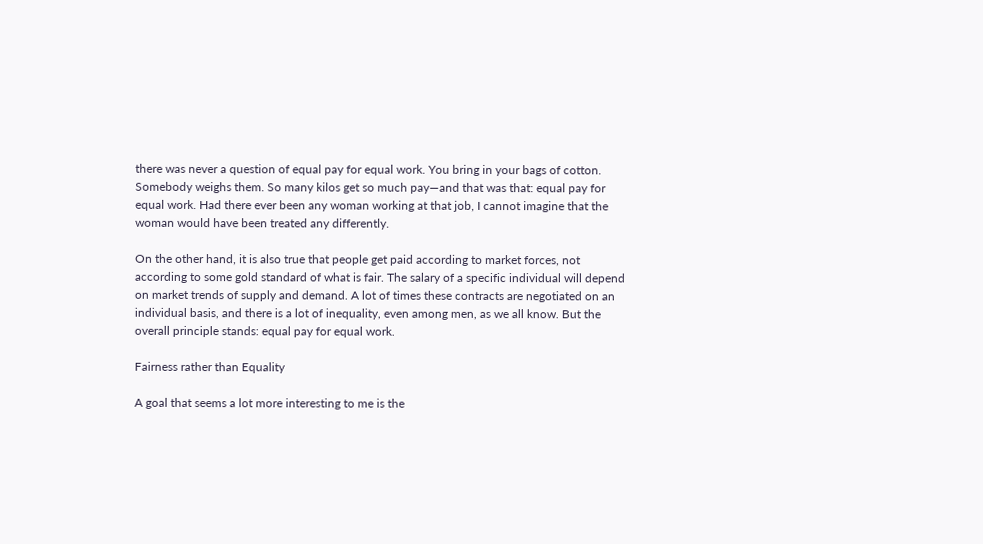there was never a question of equal pay for equal work. You bring in your bags of cotton. Somebody weighs them. So many kilos get so much pay—and that was that: equal pay for equal work. Had there ever been any woman working at that job, I cannot imagine that the woman would have been treated any differently.

On the other hand, it is also true that people get paid according to market forces, not according to some gold standard of what is fair. The salary of a specific individual will depend on market trends of supply and demand. A lot of times these contracts are negotiated on an individual basis, and there is a lot of inequality, even among men, as we all know. But the overall principle stands: equal pay for equal work.

Fairness rather than Equality

A goal that seems a lot more interesting to me is the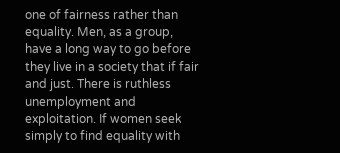one of fairness rather than equality. Men, as a group, have a long way to go before they live in a society that if fair and just. There is ruthless unemployment and exploitation. If women seek simply to find equality with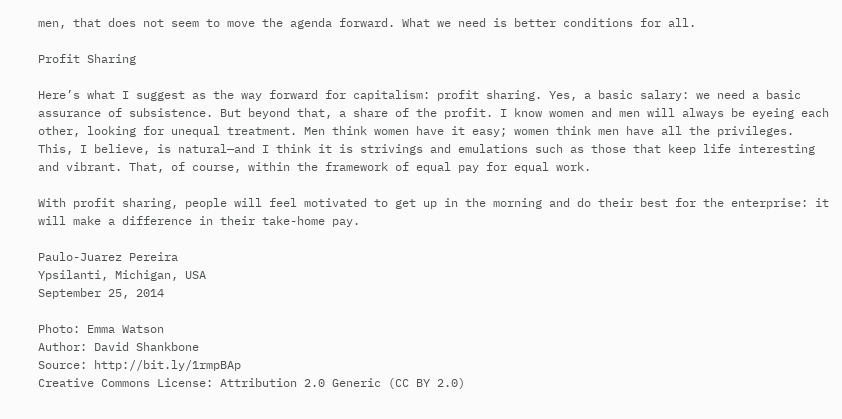men, that does not seem to move the agenda forward. What we need is better conditions for all.

Profit Sharing

Here’s what I suggest as the way forward for capitalism: profit sharing. Yes, a basic salary: we need a basic assurance of subsistence. But beyond that, a share of the profit. I know women and men will always be eyeing each other, looking for unequal treatment. Men think women have it easy; women think men have all the privileges. This, I believe, is natural—and I think it is strivings and emulations such as those that keep life interesting and vibrant. That, of course, within the framework of equal pay for equal work.

With profit sharing, people will feel motivated to get up in the morning and do their best for the enterprise: it will make a difference in their take-home pay.

Paulo-Juarez Pereira
Ypsilanti, Michigan, USA
September 25, 2014

Photo: Emma Watson
Author: David Shankbone
Source: http://bit.ly/1rmpBAp
Creative Commons License: Attribution 2.0 Generic (CC BY 2.0)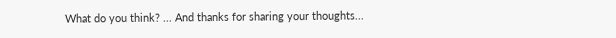What do you think? ... And thanks for sharing your thoughts...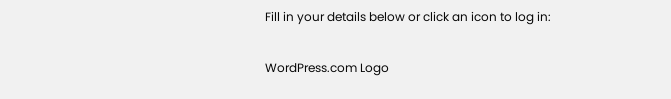Fill in your details below or click an icon to log in:

WordPress.com Logo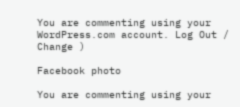You are commenting using your WordPress.com account. Log Out /  Change )

Facebook photo

You are commenting using your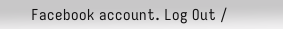Facebook account. Log Out /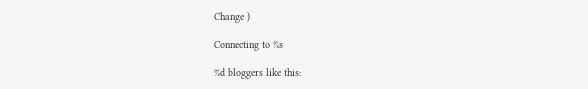Change )

Connecting to %s

%d bloggers like this: